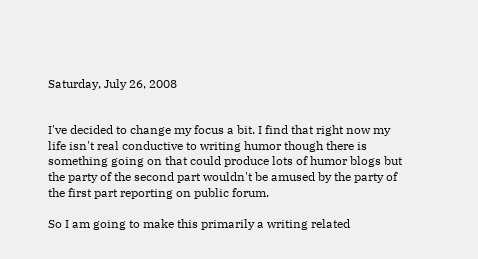Saturday, July 26, 2008


I've decided to change my focus a bit. I find that right now my life isn't real conductive to writing humor though there is something going on that could produce lots of humor blogs but the party of the second part wouldn't be amused by the party of the first part reporting on public forum.

So I am going to make this primarily a writing related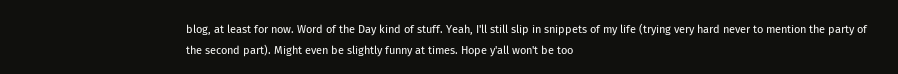blog, at least for now. Word of the Day kind of stuff. Yeah, I'll still slip in snippets of my life (trying very hard never to mention the party of the second part). Might even be slightly funny at times. Hope y'all won't be too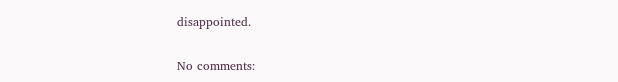disappointed.

No comments: